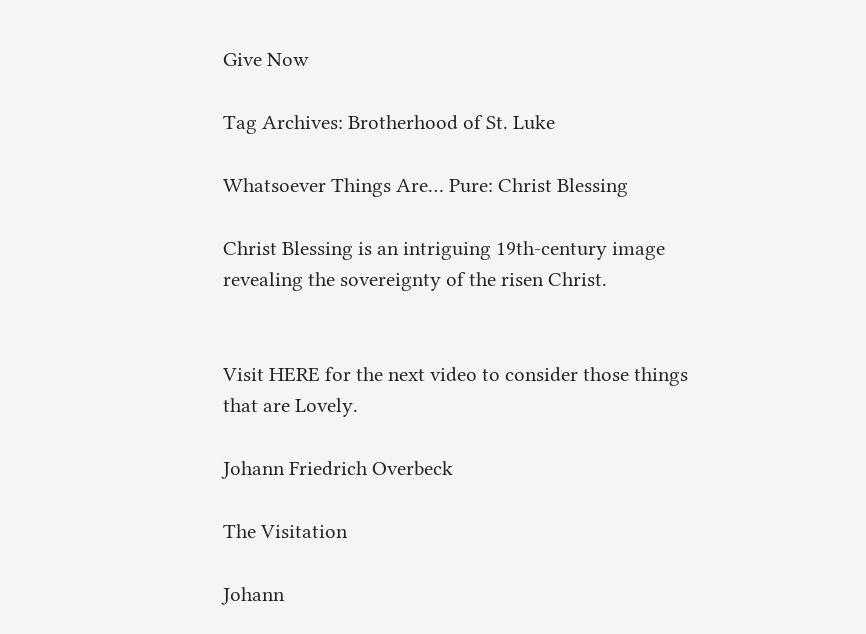Give Now

Tag Archives: Brotherhood of St. Luke

Whatsoever Things Are… Pure: Christ Blessing

Christ Blessing is an intriguing 19th-century image revealing the sovereignty of the risen Christ.


Visit HERE for the next video to consider those things that are Lovely.

Johann Friedrich Overbeck

The Visitation

Johann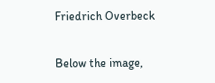Friedrich Overbeck

Below the image,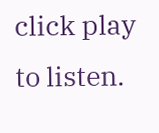click play to listen.